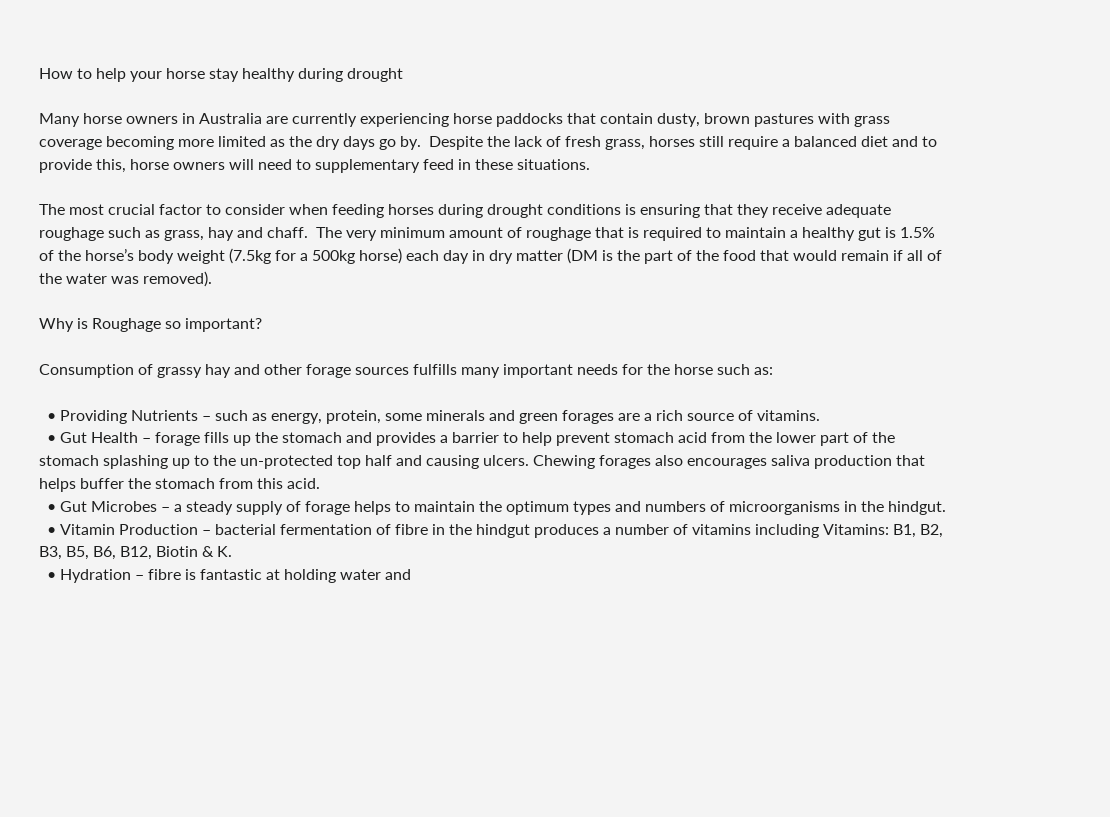How to help your horse stay healthy during drought

Many horse owners in Australia are currently experiencing horse paddocks that contain dusty, brown pastures with grass coverage becoming more limited as the dry days go by.  Despite the lack of fresh grass, horses still require a balanced diet and to provide this, horse owners will need to supplementary feed in these situations.

The most crucial factor to consider when feeding horses during drought conditions is ensuring that they receive adequate roughage such as grass, hay and chaff.  The very minimum amount of roughage that is required to maintain a healthy gut is 1.5% of the horse’s body weight (7.5kg for a 500kg horse) each day in dry matter (DM is the part of the food that would remain if all of the water was removed).

Why is Roughage so important?

Consumption of grassy hay and other forage sources fulfills many important needs for the horse such as:

  • Providing Nutrients – such as energy, protein, some minerals and green forages are a rich source of vitamins.
  • Gut Health – forage fills up the stomach and provides a barrier to help prevent stomach acid from the lower part of the stomach splashing up to the un-protected top half and causing ulcers. Chewing forages also encourages saliva production that helps buffer the stomach from this acid.
  • Gut Microbes – a steady supply of forage helps to maintain the optimum types and numbers of microorganisms in the hindgut.
  • Vitamin Production – bacterial fermentation of fibre in the hindgut produces a number of vitamins including Vitamins: B1, B2, B3, B5, B6, B12, Biotin & K.
  • Hydration – fibre is fantastic at holding water and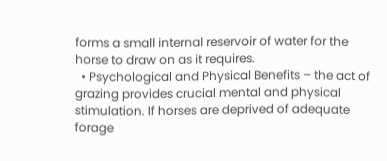forms a small internal reservoir of water for the horse to draw on as it requires.
  • Psychological and Physical Benefits – the act of grazing provides crucial mental and physical stimulation. If horses are deprived of adequate forage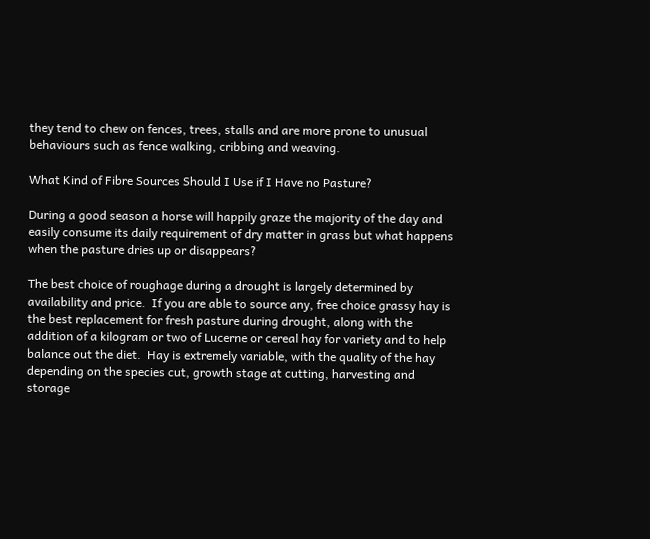they tend to chew on fences, trees, stalls and are more prone to unusual behaviours such as fence walking, cribbing and weaving.

What Kind of Fibre Sources Should I Use if I Have no Pasture?

During a good season a horse will happily graze the majority of the day and easily consume its daily requirement of dry matter in grass but what happens when the pasture dries up or disappears?

The best choice of roughage during a drought is largely determined by availability and price.  If you are able to source any, free choice grassy hay is the best replacement for fresh pasture during drought, along with the addition of a kilogram or two of Lucerne or cereal hay for variety and to help balance out the diet.  Hay is extremely variable, with the quality of the hay depending on the species cut, growth stage at cutting, harvesting and storage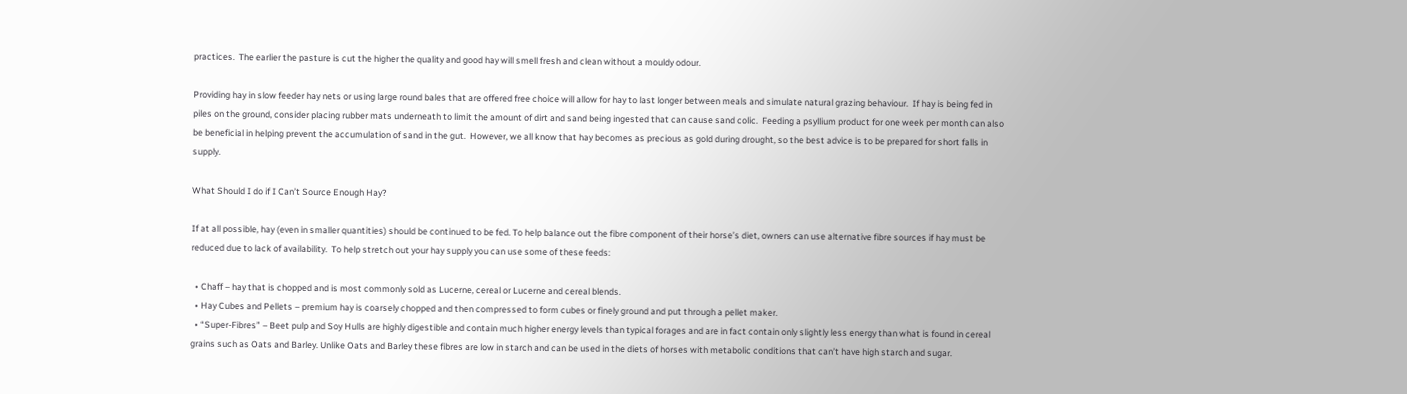practices.  The earlier the pasture is cut the higher the quality and good hay will smell fresh and clean without a mouldy odour.

Providing hay in slow feeder hay nets or using large round bales that are offered free choice will allow for hay to last longer between meals and simulate natural grazing behaviour.  If hay is being fed in piles on the ground, consider placing rubber mats underneath to limit the amount of dirt and sand being ingested that can cause sand colic.  Feeding a psyllium product for one week per month can also be beneficial in helping prevent the accumulation of sand in the gut.  However, we all know that hay becomes as precious as gold during drought, so the best advice is to be prepared for short falls in supply.

What Should I do if I Can’t Source Enough Hay?

If at all possible, hay (even in smaller quantities) should be continued to be fed. To help balance out the fibre component of their horse’s diet, owners can use alternative fibre sources if hay must be reduced due to lack of availability.  To help stretch out your hay supply you can use some of these feeds:

  • Chaff – hay that is chopped and is most commonly sold as Lucerne, cereal or Lucerne and cereal blends.
  • Hay Cubes and Pellets – premium hay is coarsely chopped and then compressed to form cubes or finely ground and put through a pellet maker.
  • “Super-Fibres” – Beet pulp and Soy Hulls are highly digestible and contain much higher energy levels than typical forages and are in fact contain only slightly less energy than what is found in cereal grains such as Oats and Barley. Unlike Oats and Barley these fibres are low in starch and can be used in the diets of horses with metabolic conditions that can’t have high starch and sugar.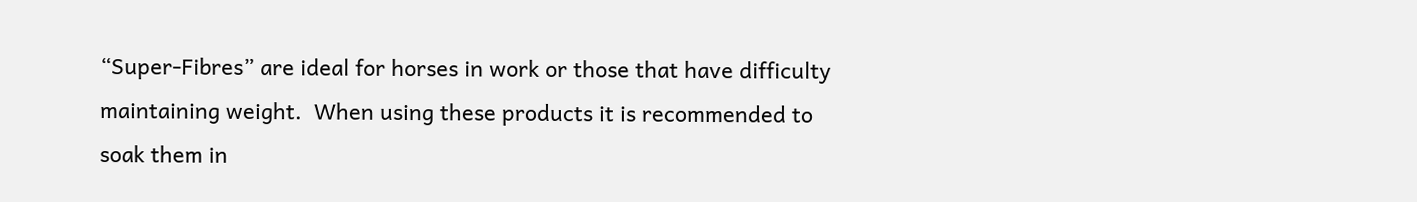“Super-Fibres” are ideal for horses in work or those that have difficulty maintaining weight.  When using these products it is recommended to soak them in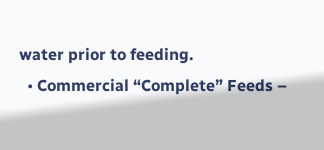water prior to feeding.
  • Commercial “Complete” Feeds –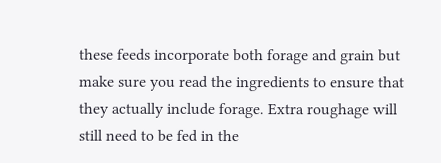these feeds incorporate both forage and grain but make sure you read the ingredients to ensure that they actually include forage. Extra roughage will still need to be fed in the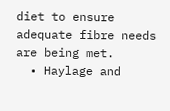diet to ensure adequate fibre needs are being met.
  • Haylage and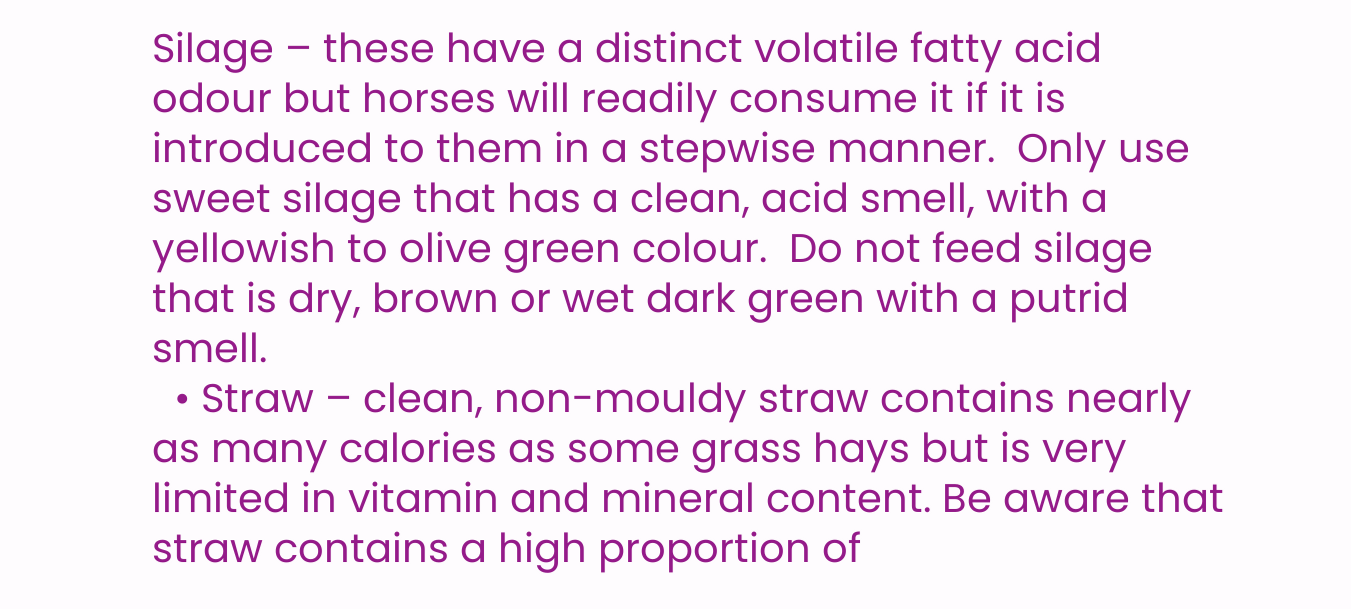Silage – these have a distinct volatile fatty acid odour but horses will readily consume it if it is introduced to them in a stepwise manner.  Only use sweet silage that has a clean, acid smell, with a yellowish to olive green colour.  Do not feed silage that is dry, brown or wet dark green with a putrid smell.
  • Straw – clean, non-mouldy straw contains nearly as many calories as some grass hays but is very limited in vitamin and mineral content. Be aware that straw contains a high proportion of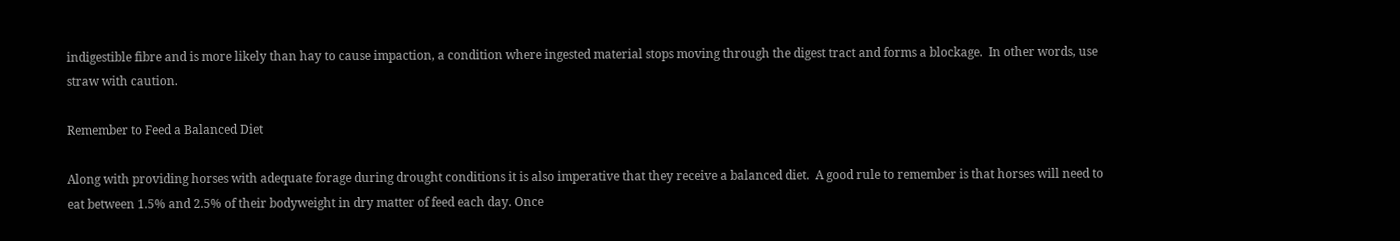indigestible fibre and is more likely than hay to cause impaction, a condition where ingested material stops moving through the digest tract and forms a blockage.  In other words, use straw with caution.

Remember to Feed a Balanced Diet

Along with providing horses with adequate forage during drought conditions it is also imperative that they receive a balanced diet.  A good rule to remember is that horses will need to eat between 1.5% and 2.5% of their bodyweight in dry matter of feed each day. Once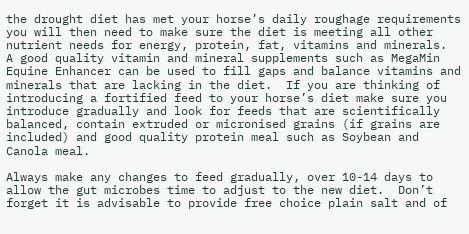the drought diet has met your horse’s daily roughage requirements you will then need to make sure the diet is meeting all other nutrient needs for energy, protein, fat, vitamins and minerals.  A good quality vitamin and mineral supplements such as MegaMin Equine Enhancer can be used to fill gaps and balance vitamins and minerals that are lacking in the diet.  If you are thinking of introducing a fortified feed to your horse’s diet make sure you introduce gradually and look for feeds that are scientifically balanced, contain extruded or micronised grains (if grains are included) and good quality protein meal such as Soybean and Canola meal.

Always make any changes to feed gradually, over 10-14 days to allow the gut microbes time to adjust to the new diet.  Don’t forget it is advisable to provide free choice plain salt and of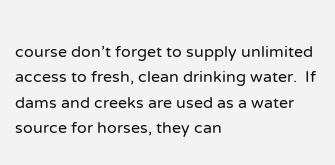course don’t forget to supply unlimited access to fresh, clean drinking water.  If dams and creeks are used as a water source for horses, they can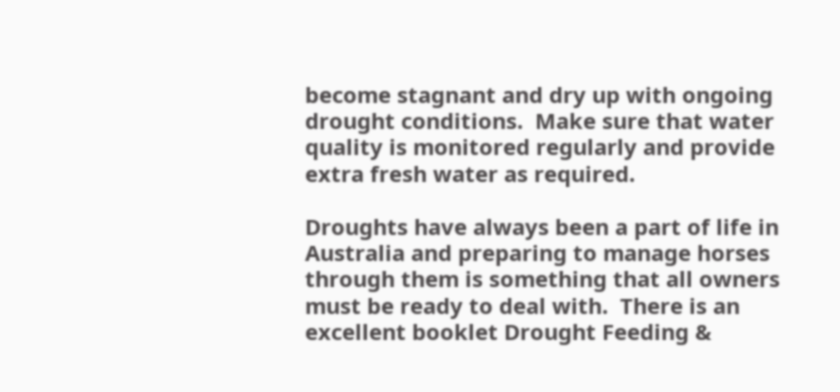become stagnant and dry up with ongoing drought conditions.  Make sure that water quality is monitored regularly and provide extra fresh water as required.

Droughts have always been a part of life in Australia and preparing to manage horses through them is something that all owners must be ready to deal with.  There is an excellent booklet Drought Feeding &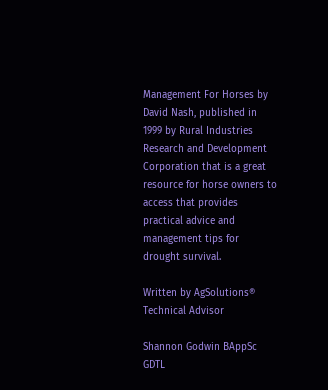Management For Horses by David Nash, published in 1999 by Rural Industries Research and Development Corporation that is a great resource for horse owners to access that provides practical advice and management tips for drought survival.

Written by AgSolutions® Technical Advisor

Shannon Godwin BAppSc GDTL